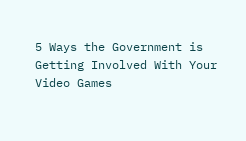5 Ways the Government is Getting Involved With Your Video Games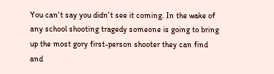You can't say you didn't see it coming. In the wake of any school shooting tragedy someone is going to bring up the most gory first-person shooter they can find and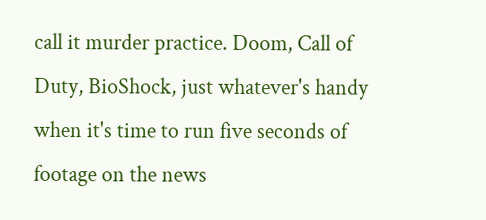call it murder practice. Doom, Call of Duty, BioShock, just whatever's handy when it's time to run five seconds of footage on the news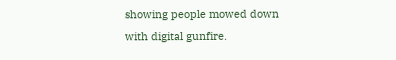showing people mowed down with digital gunfire.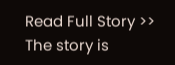Read Full Story >>
The story is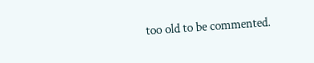too old to be commented.